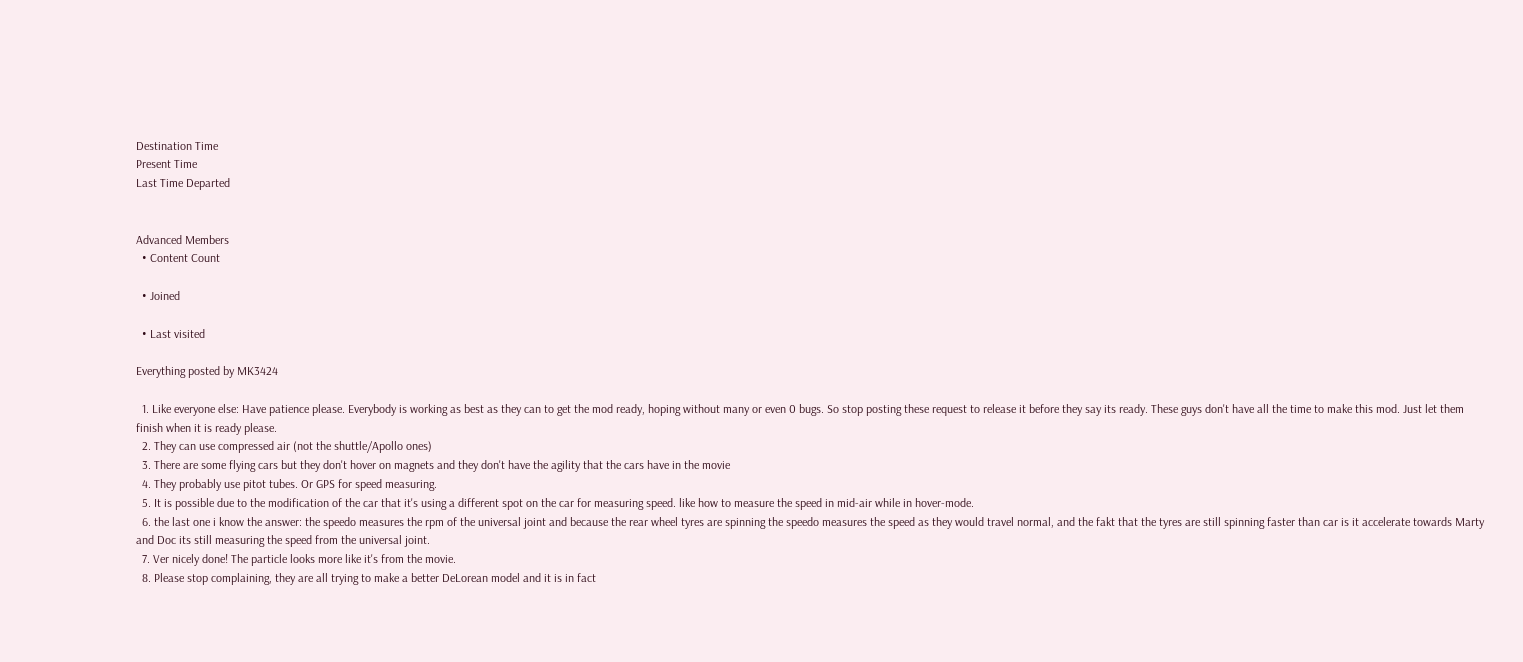Destination Time
Present Time
Last Time Departed


Advanced Members
  • Content Count

  • Joined

  • Last visited

Everything posted by MK3424

  1. Like everyone else: Have patience please. Everybody is working as best as they can to get the mod ready, hoping without many or even 0 bugs. So stop posting these request to release it before they say its ready. These guys don't have all the time to make this mod. Just let them finish when it is ready please.
  2. They can use compressed air (not the shuttle/Apollo ones)
  3. There are some flying cars but they don't hover on magnets and they don't have the agility that the cars have in the movie
  4. They probably use pitot tubes. Or GPS for speed measuring.
  5. It is possible due to the modification of the car that it's using a different spot on the car for measuring speed. like how to measure the speed in mid-air while in hover-mode.
  6. the last one i know the answer: the speedo measures the rpm of the universal joint and because the rear wheel tyres are spinning the speedo measures the speed as they would travel normal, and the fakt that the tyres are still spinning faster than car is it accelerate towards Marty and Doc its still measuring the speed from the universal joint.
  7. Ver nicely done! The particle looks more like it's from the movie.
  8. Please stop complaining, they are all trying to make a better DeLorean model and it is in fact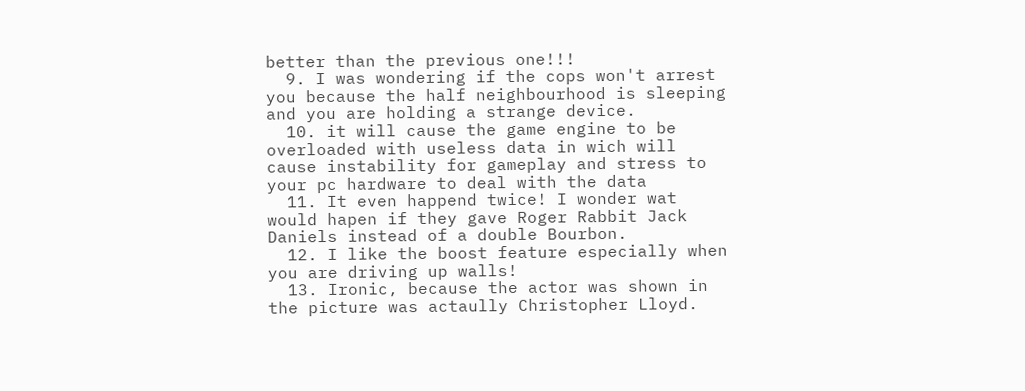better than the previous one!!!
  9. I was wondering if the cops won't arrest you because the half neighbourhood is sleeping and you are holding a strange device.
  10. it will cause the game engine to be overloaded with useless data in wich will cause instability for gameplay and stress to your pc hardware to deal with the data
  11. It even happend twice! I wonder wat would hapen if they gave Roger Rabbit Jack Daniels instead of a double Bourbon.
  12. I like the boost feature especially when you are driving up walls!
  13. Ironic, because the actor was shown in the picture was actaully Christopher Lloyd.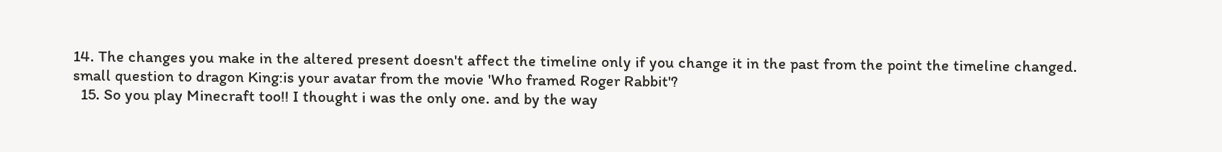14. The changes you make in the altered present doesn't affect the timeline only if you change it in the past from the point the timeline changed. small question to dragon King:is your avatar from the movie 'Who framed Roger Rabbit'?
  15. So you play Minecraft too!! I thought i was the only one. and by the way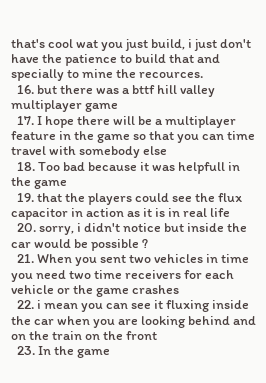that's cool wat you just build, i just don't have the patience to build that and specially to mine the recources.
  16. but there was a bttf hill valley multiplayer game
  17. I hope there will be a multiplayer feature in the game so that you can time travel with somebody else
  18. Too bad because it was helpfull in the game
  19. that the players could see the flux capacitor in action as it is in real life
  20. sorry, i didn't notice but inside the car would be possible ?
  21. When you sent two vehicles in time you need two time receivers for each vehicle or the game crashes
  22. i mean you can see it fluxing inside the car when you are looking behind and on the train on the front
  23. In the game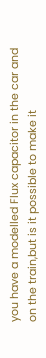you have a modelled Flux capacitor in the car and on the train,but is it possible to make it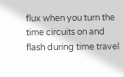flux when you turn the time circuits on and flash during time travel